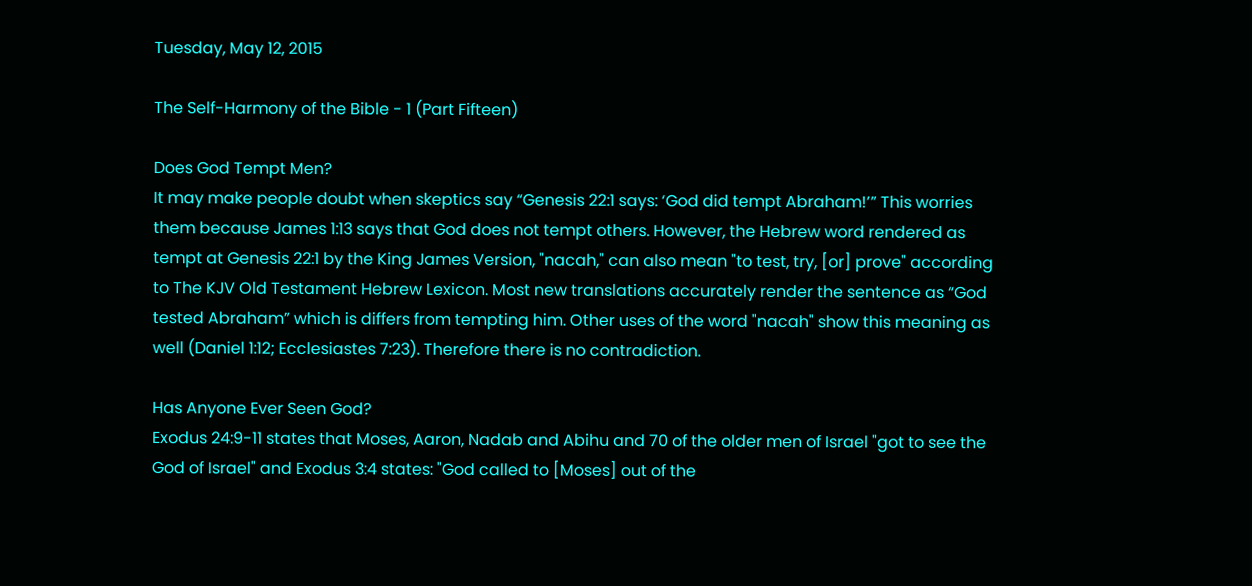Tuesday, May 12, 2015

The Self-Harmony of the Bible - 1 (Part Fifteen)

Does God Tempt Men?
It may make people doubt when skeptics say “Genesis 22:1 says: ‘God did tempt Abraham!’” This worries them because James 1:13 says that God does not tempt others. However, the Hebrew word rendered as tempt at Genesis 22:1 by the King James Version, "nacah," can also mean "to test, try, [or] prove" according to The KJV Old Testament Hebrew Lexicon. Most new translations accurately render the sentence as “God tested Abraham” which is differs from tempting him. Other uses of the word "nacah" show this meaning as well (Daniel 1:12; Ecclesiastes 7:23). Therefore there is no contradiction.

Has Anyone Ever Seen God?
Exodus 24:9-11 states that Moses, Aaron, Nadab and Abihu and 70 of the older men of Israel "got to see the God of Israel" and Exodus 3:4 states: "God called to [Moses] out of the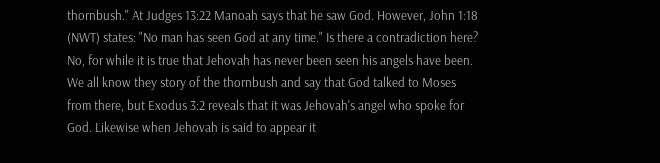thornbush." At Judges 13:22 Manoah says that he saw God. However, John 1:18 (NWT) states: "No man has seen God at any time." Is there a contradiction here?
No, for while it is true that Jehovah has never been seen his angels have been. We all know they story of the thornbush and say that God talked to Moses from there, but Exodus 3:2 reveals that it was Jehovah's angel who spoke for God. Likewise when Jehovah is said to appear it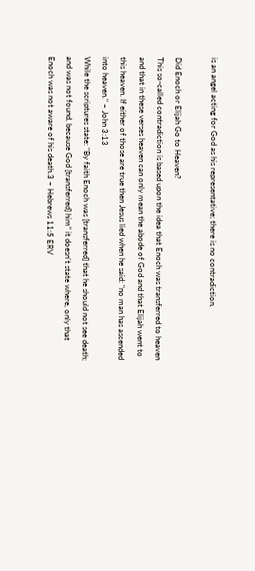is an angel acting for God as his representative; there is no contradiction.

Did Enoch or Elijah Go to Heaven?
This so-called contradiction is based upon the idea that Enoch was transferred to heaven and that in these verses heaven can only mean the abode of God and that Elijah went to this heaven. If either of those are true then Jesus lied when he said: "no man has ascended into heaven." – John 3:13
While the scriptures state: "By faith Enoch was [transferred] that he should not see death; and was not found, because God [transferred] him” it doesn't state where, only that Enoch was not aware of his death.3 – Hebrews 11:5 ERV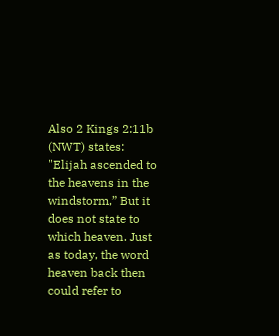Also 2 Kings 2:11b (NWT) states: "Elijah ascended to the heavens in the windstorm,” But it does not state to which heaven. Just as today, the word heaven back then could refer to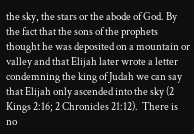the sky, the stars or the abode of God. By the fact that the sons of the prophets thought he was deposited on a mountain or valley and that Elijah later wrote a letter condemning the king of Judah we can say that Elijah only ascended into the sky (2 Kings 2:16; 2 Chronicles 21:12).  There is no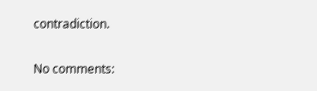contradiction.

No comments: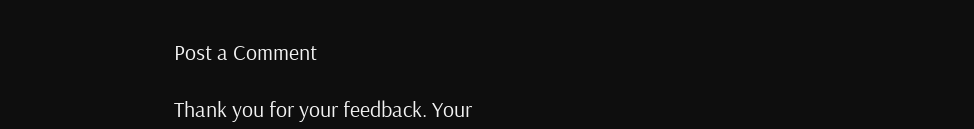Post a Comment

Thank you for your feedback. Your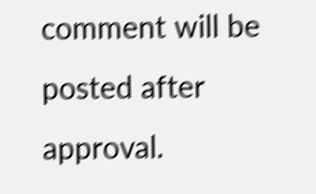comment will be posted after approval.